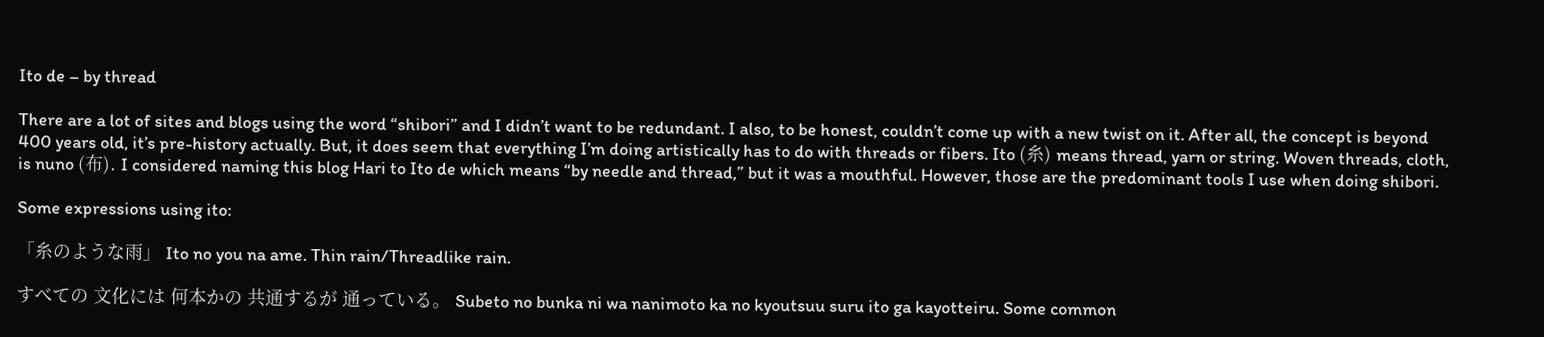Ito de – by thread

There are a lot of sites and blogs using the word “shibori” and I didn’t want to be redundant. I also, to be honest, couldn’t come up with a new twist on it. After all, the concept is beyond 400 years old, it’s pre-history actually. But, it does seem that everything I’m doing artistically has to do with threads or fibers. Ito (糸) means thread, yarn or string. Woven threads, cloth, is nuno (布). I considered naming this blog Hari to Ito de which means “by needle and thread,” but it was a mouthful. However, those are the predominant tools I use when doing shibori.

Some expressions using ito:

「糸のような雨」 Ito no you na ame. Thin rain/Threadlike rain.

すべての 文化には 何本かの 共通するが 通っている。 Subeto no bunka ni wa nanimoto ka no kyoutsuu suru ito ga kayotteiru. Some common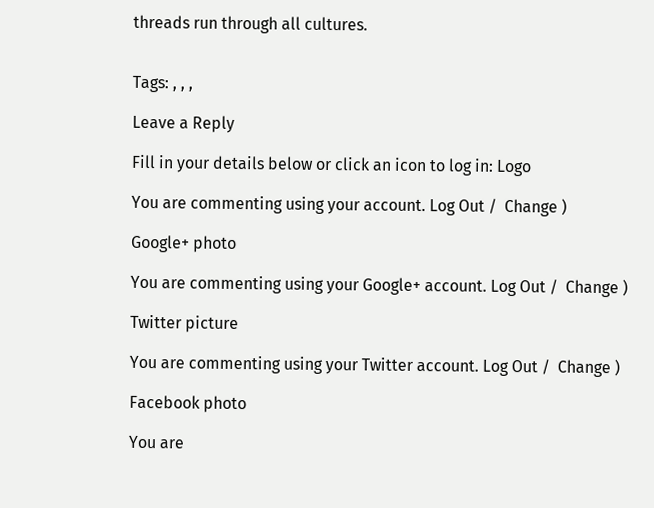threads run through all cultures.


Tags: , , ,

Leave a Reply

Fill in your details below or click an icon to log in: Logo

You are commenting using your account. Log Out /  Change )

Google+ photo

You are commenting using your Google+ account. Log Out /  Change )

Twitter picture

You are commenting using your Twitter account. Log Out /  Change )

Facebook photo

You are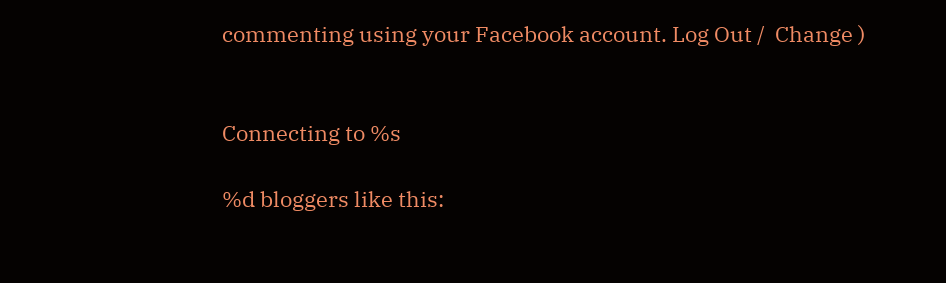commenting using your Facebook account. Log Out /  Change )


Connecting to %s

%d bloggers like this: